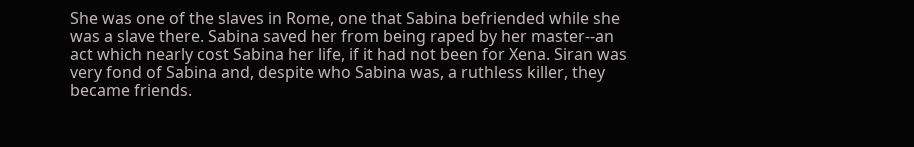She was one of the slaves in Rome, one that Sabina befriended while she was a slave there. Sabina saved her from being raped by her master--an act which nearly cost Sabina her life, if it had not been for Xena. Siran was very fond of Sabina and, despite who Sabina was, a ruthless killer, they became friends.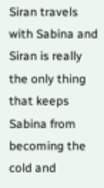Siran travels with Sabina and Siran is really the only thing that keeps Sabina from becoming the cold and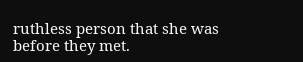ruthless person that she was before they met.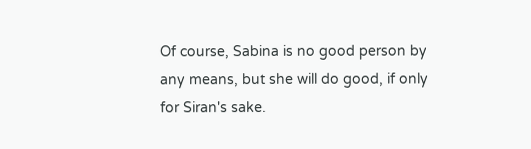Of course, Sabina is no good person by any means, but she will do good, if only for Siran's sake.